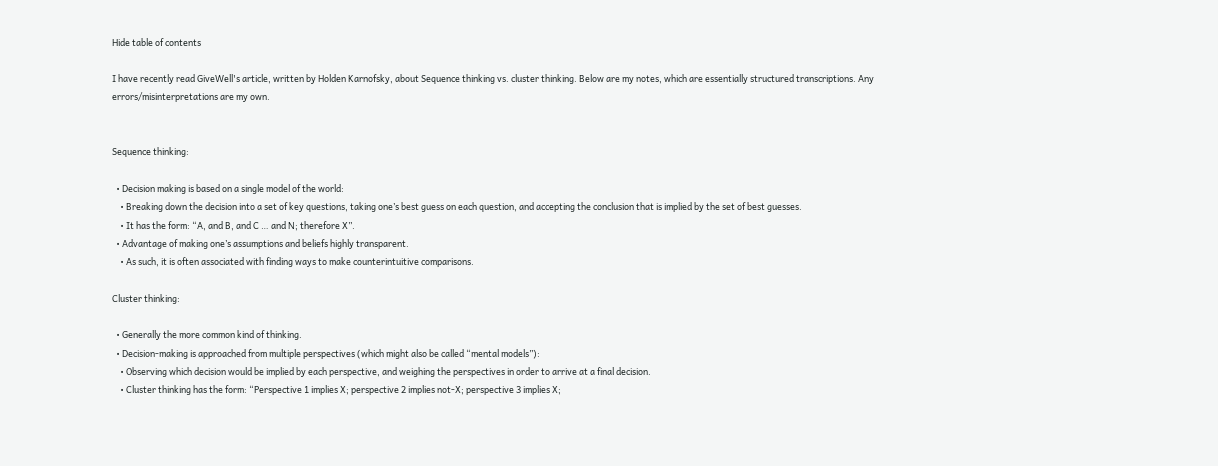Hide table of contents

I have recently read GiveWell's article, written by Holden Karnofsky, about Sequence thinking vs. cluster thinking. Below are my notes, which are essentially structured transcriptions. Any errors/misinterpretations are my own.


Sequence thinking:

  • Decision making is based on a single model of the world:
    • Breaking down the decision into a set of key questions, taking one’s best guess on each question, and accepting the conclusion that is implied by the set of best guesses.
    • It has the form: “A, and B, and C … and N; therefore X”.
  • Advantage of making one’s assumptions and beliefs highly transparent.
    • As such, it is often associated with finding ways to make counterintuitive comparisons.

Cluster thinking:

  • Generally the more common kind of thinking.
  • Decision-making is approached from multiple perspectives (which might also be called “mental models”):
    • Observing which decision would be implied by each perspective, and weighing the perspectives in order to arrive at a final decision.
    • Cluster thinking has the form: “Perspective 1 implies X; perspective 2 implies not-X; perspective 3 implies X;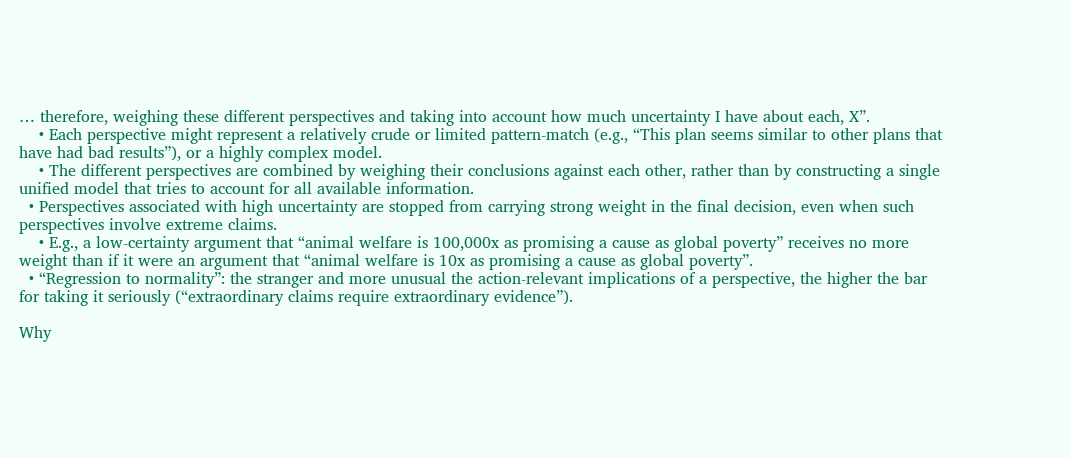… therefore, weighing these different perspectives and taking into account how much uncertainty I have about each, X”.
    • Each perspective might represent a relatively crude or limited pattern-match (e.g., “This plan seems similar to other plans that have had bad results”), or a highly complex model.
    • The different perspectives are combined by weighing their conclusions against each other, rather than by constructing a single unified model that tries to account for all available information.
  • Perspectives associated with high uncertainty are stopped from carrying strong weight in the final decision, even when such perspectives involve extreme claims.
    • E.g., a low-certainty argument that “animal welfare is 100,000x as promising a cause as global poverty” receives no more weight than if it were an argument that “animal welfare is 10x as promising a cause as global poverty”.
  • “Regression to normality”: the stranger and more unusual the action-relevant implications of a perspective, the higher the bar for taking it seriously (“extraordinary claims require extraordinary evidence”).

Why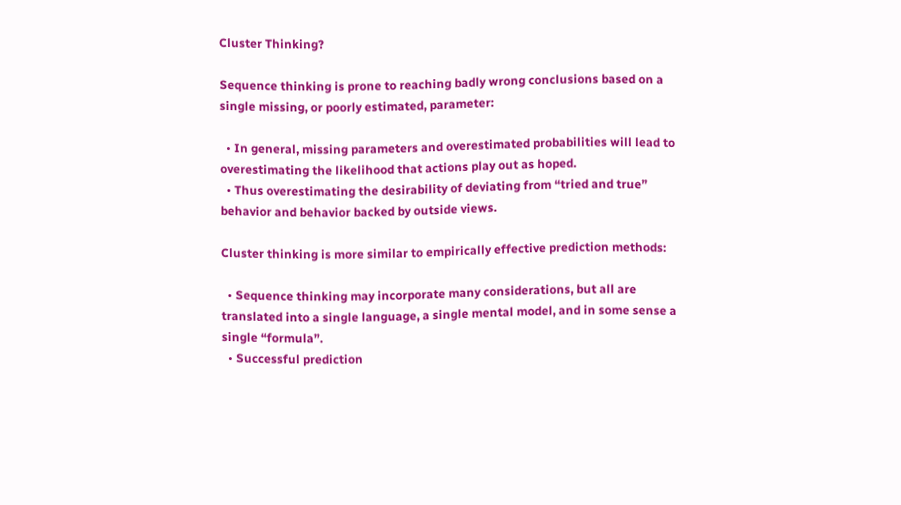Cluster Thinking?

Sequence thinking is prone to reaching badly wrong conclusions based on a single missing, or poorly estimated, parameter:

  • In general, missing parameters and overestimated probabilities will lead to overestimating the likelihood that actions play out as hoped.
  • Thus overestimating the desirability of deviating from “tried and true” behavior and behavior backed by outside views.

Cluster thinking is more similar to empirically effective prediction methods:

  • Sequence thinking may incorporate many considerations, but all are translated into a single language, a single mental model, and in some sense a single “formula”.
  • Successful prediction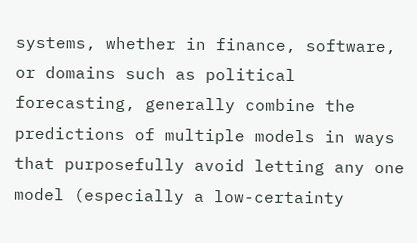systems, whether in finance, software, or domains such as political forecasting, generally combine the predictions of multiple models in ways that purposefully avoid letting any one model (especially a low-certainty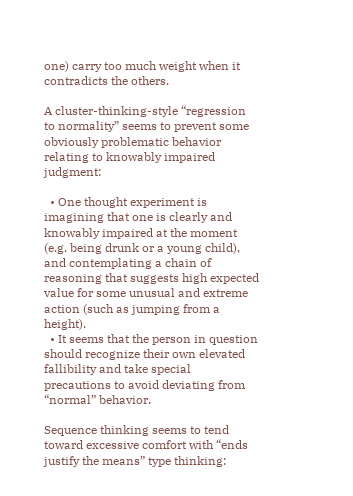one) carry too much weight when it contradicts the others.

A cluster-thinking-style “regression to normality” seems to prevent some obviously problematic behavior relating to knowably impaired judgment:

  • One thought experiment is imagining that one is clearly and knowably impaired at the moment (e.g. being drunk or a young child), and contemplating a chain of reasoning that suggests high expected value for some unusual and extreme action (such as jumping from a height).
  • It seems that the person in question should recognize their own elevated fallibility and take special precautions to avoid deviating from “normal” behavior.

Sequence thinking seems to tend toward excessive comfort with “ends justify the means” type thinking: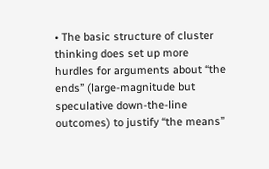• The basic structure of cluster thinking does set up more hurdles for arguments about “the ends” (large-magnitude but speculative down-the-line outcomes) to justify “the means”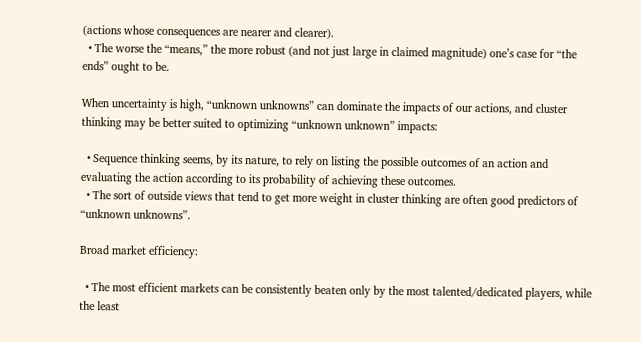(actions whose consequences are nearer and clearer).
  • The worse the “means,” the more robust (and not just large in claimed magnitude) one’s case for “the ends” ought to be.

When uncertainty is high, “unknown unknowns” can dominate the impacts of our actions, and cluster thinking may be better suited to optimizing “unknown unknown” impacts:

  • Sequence thinking seems, by its nature, to rely on listing the possible outcomes of an action and evaluating the action according to its probability of achieving these outcomes.
  • The sort of outside views that tend to get more weight in cluster thinking are often good predictors of “unknown unknowns”.

Broad market efficiency:

  • The most efficient markets can be consistently beaten only by the most talented/dedicated players, while the least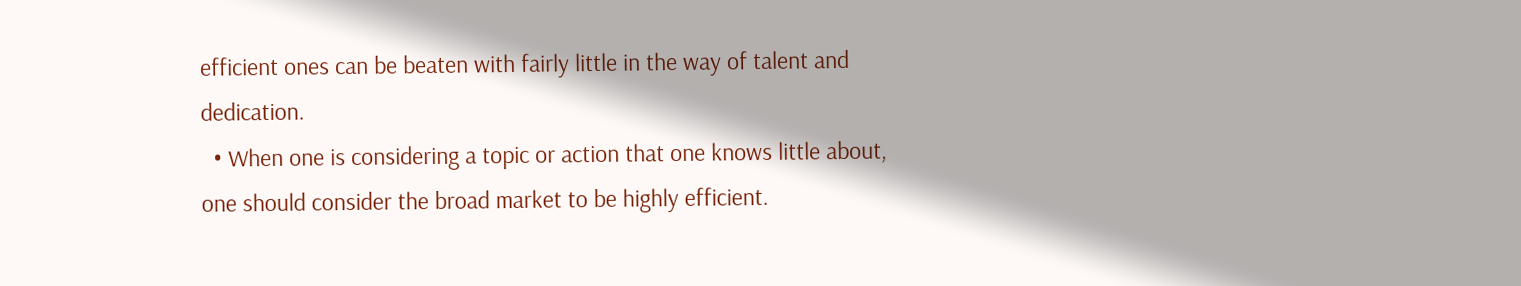efficient ones can be beaten with fairly little in the way of talent and dedication.
  • When one is considering a topic or action that one knows little about, one should consider the broad market to be highly efficient.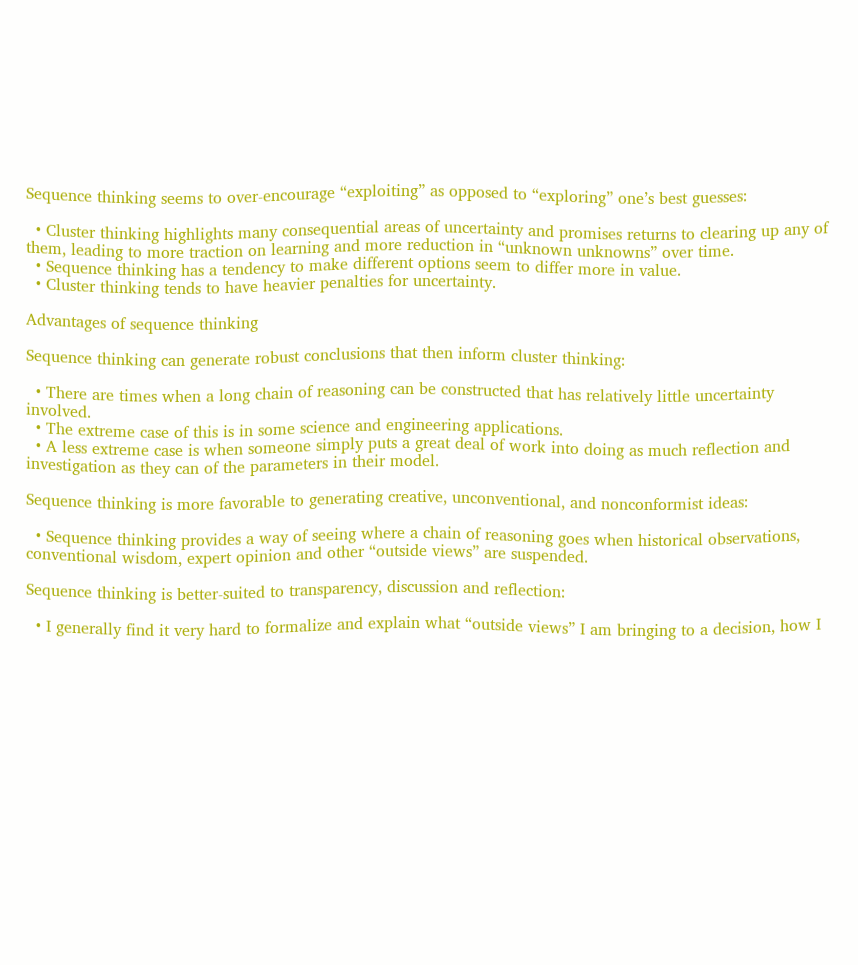Sequence thinking seems to over-encourage “exploiting” as opposed to “exploring” one’s best guesses:

  • Cluster thinking highlights many consequential areas of uncertainty and promises returns to clearing up any of them, leading to more traction on learning and more reduction in “unknown unknowns” over time.
  • Sequence thinking has a tendency to make different options seem to differ more in value.
  • Cluster thinking tends to have heavier penalties for uncertainty.

Advantages of sequence thinking

Sequence thinking can generate robust conclusions that then inform cluster thinking:

  • There are times when a long chain of reasoning can be constructed that has relatively little uncertainty involved.
  • The extreme case of this is in some science and engineering applications.
  • A less extreme case is when someone simply puts a great deal of work into doing as much reflection and investigation as they can of the parameters in their model.

Sequence thinking is more favorable to generating creative, unconventional, and nonconformist ideas:

  • Sequence thinking provides a way of seeing where a chain of reasoning goes when historical observations, conventional wisdom, expert opinion and other “outside views” are suspended.

Sequence thinking is better-suited to transparency, discussion and reflection:

  • I generally find it very hard to formalize and explain what “outside views” I am bringing to a decision, how I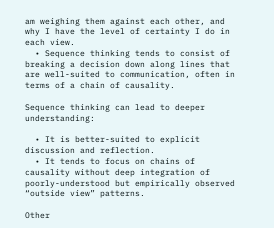am weighing them against each other, and why I have the level of certainty I do in each view.
  • Sequence thinking tends to consist of breaking a decision down along lines that are well-suited to communication, often in terms of a chain of causality.

Sequence thinking can lead to deeper understanding:

  • It is better-suited to explicit discussion and reflection.
  • It tends to focus on chains of causality without deep integration of poorly-understood but empirically observed “outside view” patterns.

Other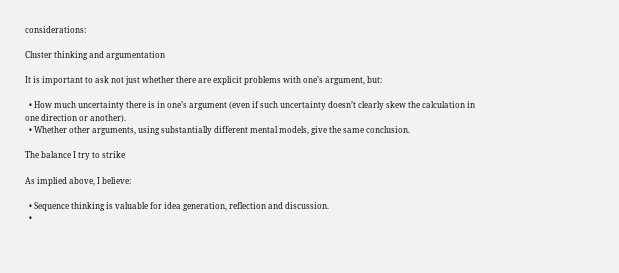considerations:

Cluster thinking and argumentation

It is important to ask not just whether there are explicit problems with one’s argument, but:

  • How much uncertainty there is in one’s argument (even if such uncertainty doesn’t clearly skew the calculation in one direction or another).
  • Whether other arguments, using substantially different mental models, give the same conclusion.

The balance I try to strike

As implied above, I believe:

  • Sequence thinking is valuable for idea generation, reflection and discussion.
  •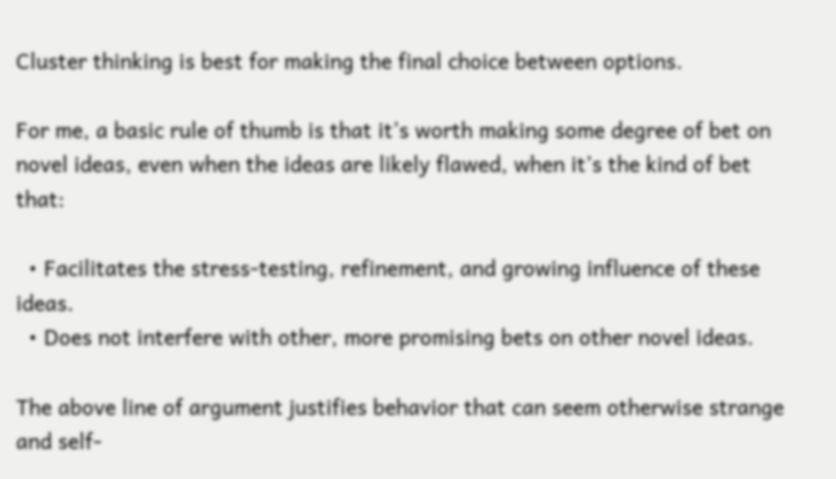Cluster thinking is best for making the final choice between options.

For me, a basic rule of thumb is that it’s worth making some degree of bet on novel ideas, even when the ideas are likely flawed, when it’s the kind of bet that:

  • Facilitates the stress-testing, refinement, and growing influence of these ideas.
  • Does not interfere with other, more promising bets on other novel ideas.

The above line of argument justifies behavior that can seem otherwise strange and self-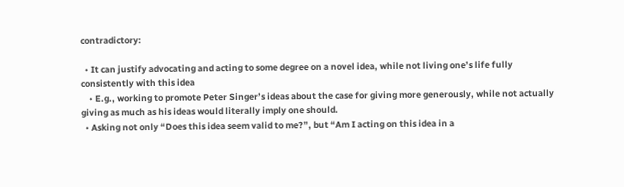contradictory:

  • It can justify advocating and acting to some degree on a novel idea, while not living one’s life fully consistently with this idea
    • E.g., working to promote Peter Singer’s ideas about the case for giving more generously, while not actually giving as much as his ideas would literally imply one should.
  • Asking not only “Does this idea seem valid to me?”, but “Am I acting on this idea in a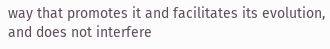way that promotes it and facilitates its evolution, and does not interfere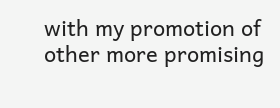with my promotion of other more promising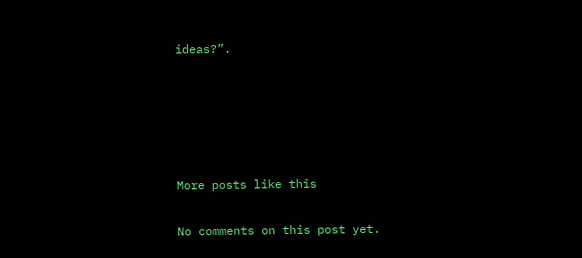ideas?”.





More posts like this

No comments on this post yet.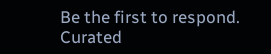Be the first to respond.
Curated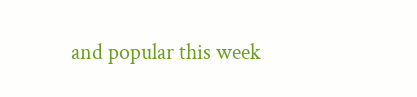and popular this week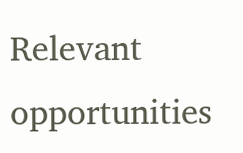Relevant opportunities